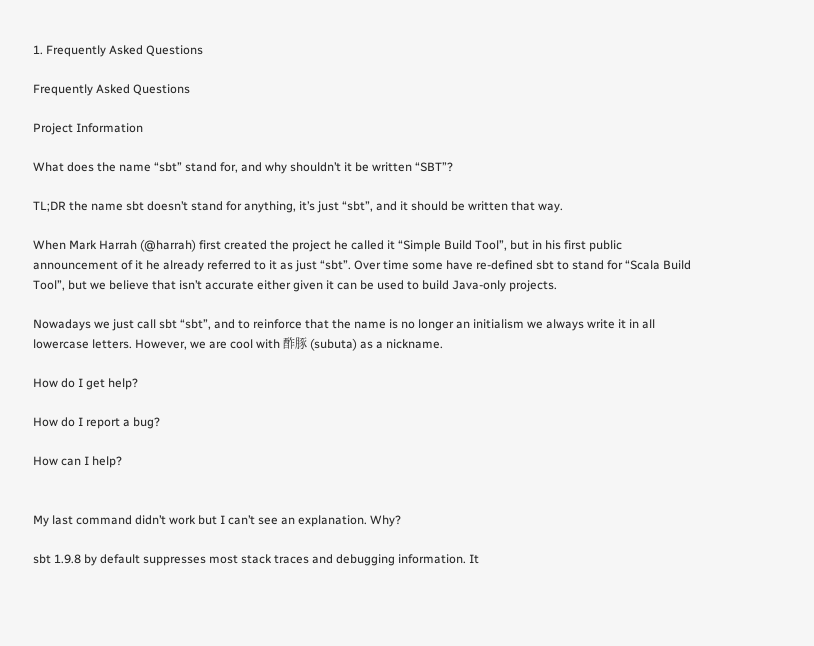1. Frequently Asked Questions

Frequently Asked Questions

Project Information

What does the name “sbt” stand for, and why shouldn’t it be written “SBT”?

TL;DR the name sbt doesn’t stand for anything, it’s just “sbt”, and it should be written that way.

When Mark Harrah (@harrah) first created the project he called it “Simple Build Tool”, but in his first public announcement of it he already referred to it as just “sbt”. Over time some have re-defined sbt to stand for “Scala Build Tool”, but we believe that isn’t accurate either given it can be used to build Java-only projects.

Nowadays we just call sbt “sbt”, and to reinforce that the name is no longer an initialism we always write it in all lowercase letters. However, we are cool with 酢豚 (subuta) as a nickname.

How do I get help?

How do I report a bug?

How can I help?


My last command didn’t work but I can’t see an explanation. Why?

sbt 1.9.8 by default suppresses most stack traces and debugging information. It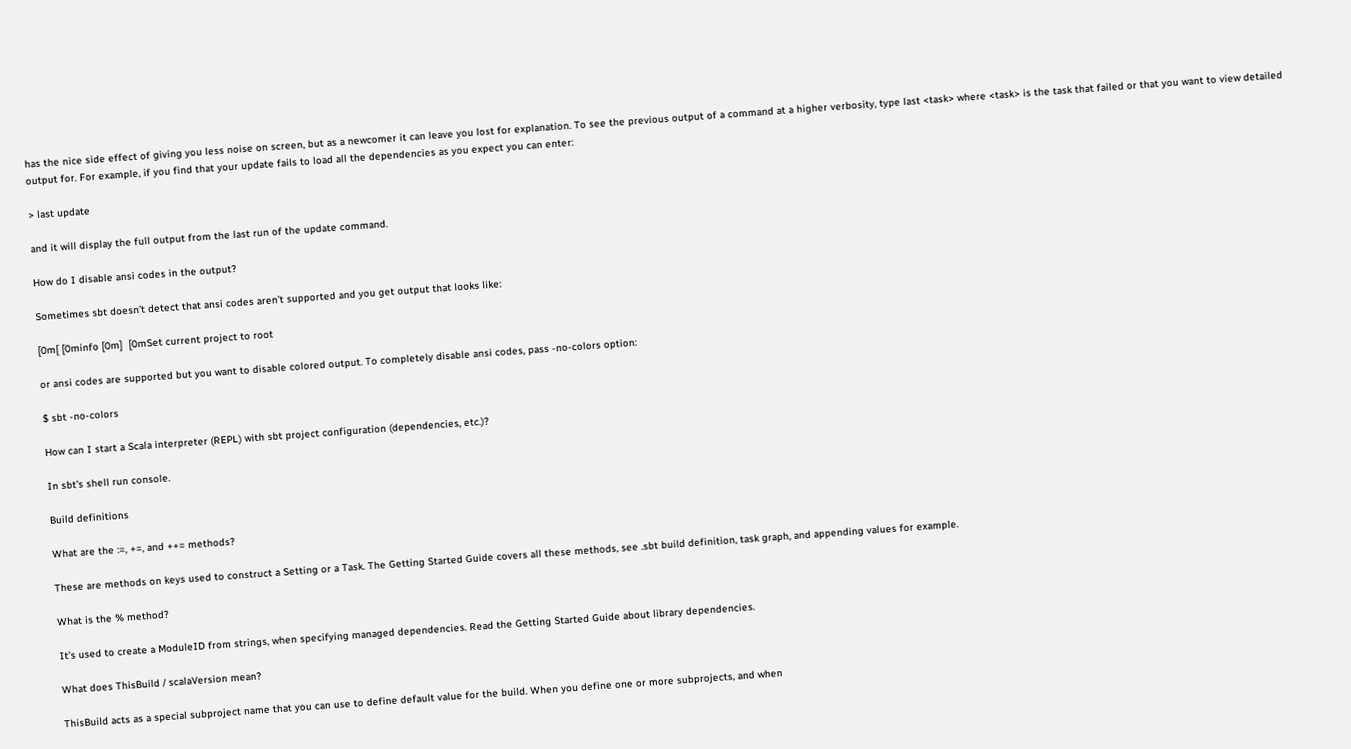has the nice side effect of giving you less noise on screen, but as a newcomer it can leave you lost for explanation. To see the previous output of a command at a higher verbosity, type last <task> where <task> is the task that failed or that you want to view detailed output for. For example, if you find that your update fails to load all the dependencies as you expect you can enter:

> last update

and it will display the full output from the last run of the update command.

How do I disable ansi codes in the output?

Sometimes sbt doesn’t detect that ansi codes aren’t supported and you get output that looks like:

[0m[ [0minfo [0m]  [0mSet current project to root

or ansi codes are supported but you want to disable colored output. To completely disable ansi codes, pass -no-colors option:

$ sbt -no-colors

How can I start a Scala interpreter (REPL) with sbt project configuration (dependencies, etc.)?

In sbt’s shell run console.

Build definitions

What are the :=, +=, and ++= methods?

These are methods on keys used to construct a Setting or a Task. The Getting Started Guide covers all these methods, see .sbt build definition, task graph, and appending values for example.

What is the % method?

It’s used to create a ModuleID from strings, when specifying managed dependencies. Read the Getting Started Guide about library dependencies.

What does ThisBuild / scalaVersion mean?

ThisBuild acts as a special subproject name that you can use to define default value for the build. When you define one or more subprojects, and when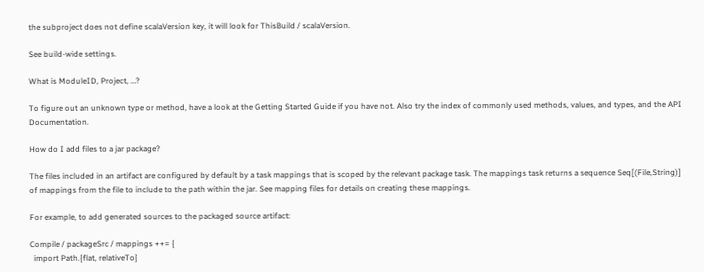the subproject does not define scalaVersion key, it will look for ThisBuild / scalaVersion.

See build-wide settings.

What is ModuleID, Project, …?

To figure out an unknown type or method, have a look at the Getting Started Guide if you have not. Also try the index of commonly used methods, values, and types, and the API Documentation.

How do I add files to a jar package?

The files included in an artifact are configured by default by a task mappings that is scoped by the relevant package task. The mappings task returns a sequence Seq[(File,String)] of mappings from the file to include to the path within the jar. See mapping files for details on creating these mappings.

For example, to add generated sources to the packaged source artifact:

Compile / packageSrc / mappings ++= {
  import Path.{flat, relativeTo}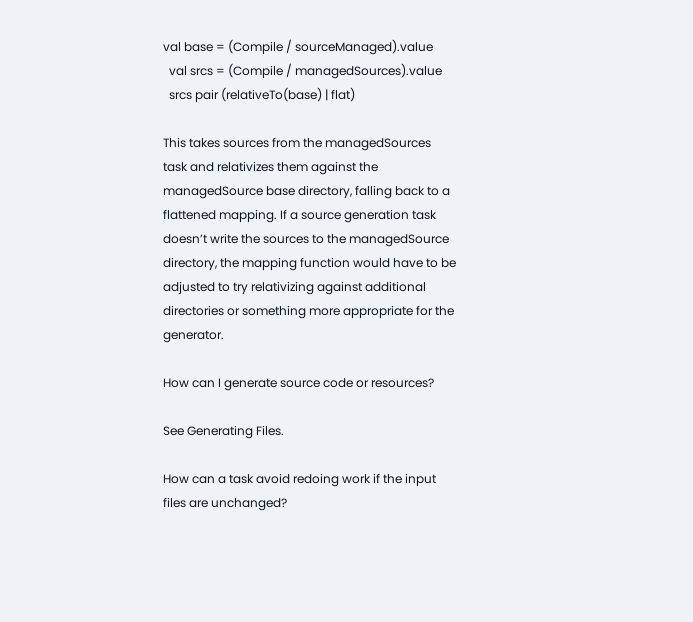val base = (Compile / sourceManaged).value
  val srcs = (Compile / managedSources).value
  srcs pair (relativeTo(base) | flat)

This takes sources from the managedSources task and relativizes them against the managedSource base directory, falling back to a flattened mapping. If a source generation task doesn’t write the sources to the managedSource directory, the mapping function would have to be adjusted to try relativizing against additional directories or something more appropriate for the generator.

How can I generate source code or resources?

See Generating Files.

How can a task avoid redoing work if the input files are unchanged?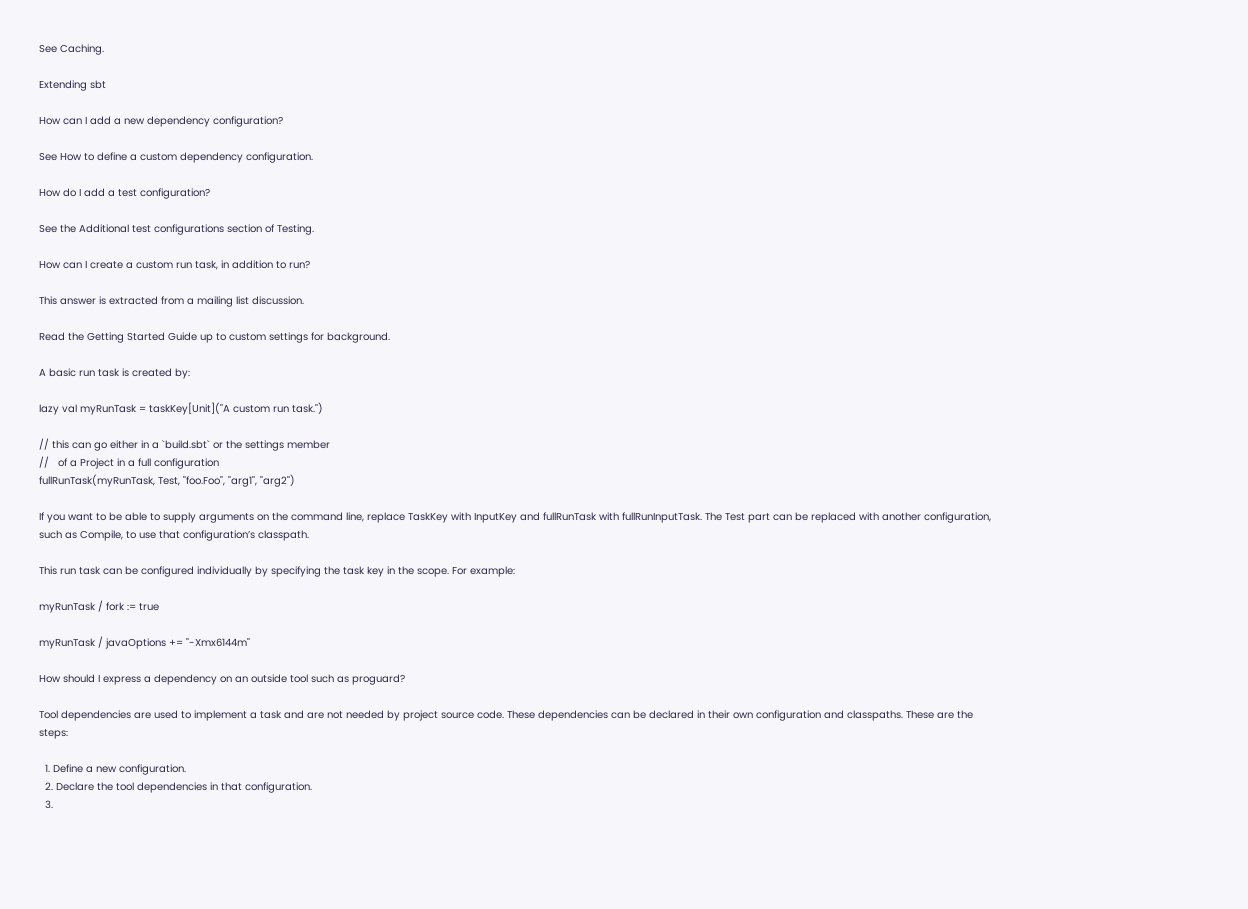See Caching.

Extending sbt

How can I add a new dependency configuration?

See How to define a custom dependency configuration.

How do I add a test configuration?

See the Additional test configurations section of Testing.

How can I create a custom run task, in addition to run?

This answer is extracted from a mailing list discussion.

Read the Getting Started Guide up to custom settings for background.

A basic run task is created by:

lazy val myRunTask = taskKey[Unit]("A custom run task.")

// this can go either in a `build.sbt` or the settings member
//   of a Project in a full configuration
fullRunTask(myRunTask, Test, "foo.Foo", "arg1", "arg2")

If you want to be able to supply arguments on the command line, replace TaskKey with InputKey and fullRunTask with fullRunInputTask. The Test part can be replaced with another configuration, such as Compile, to use that configuration’s classpath.

This run task can be configured individually by specifying the task key in the scope. For example:

myRunTask / fork := true

myRunTask / javaOptions += "-Xmx6144m"

How should I express a dependency on an outside tool such as proguard?

Tool dependencies are used to implement a task and are not needed by project source code. These dependencies can be declared in their own configuration and classpaths. These are the steps:

  1. Define a new configuration.
  2. Declare the tool dependencies in that configuration.
  3.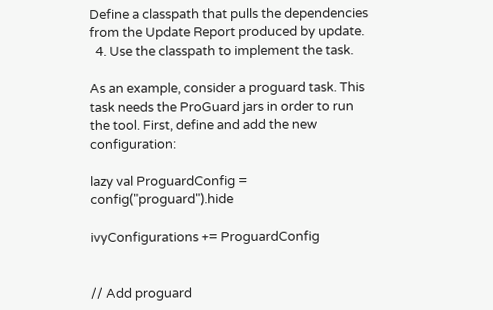Define a classpath that pulls the dependencies from the Update Report produced by update.
  4. Use the classpath to implement the task.

As an example, consider a proguard task. This task needs the ProGuard jars in order to run the tool. First, define and add the new configuration:

lazy val ProguardConfig = config("proguard").hide

ivyConfigurations += ProguardConfig


// Add proguard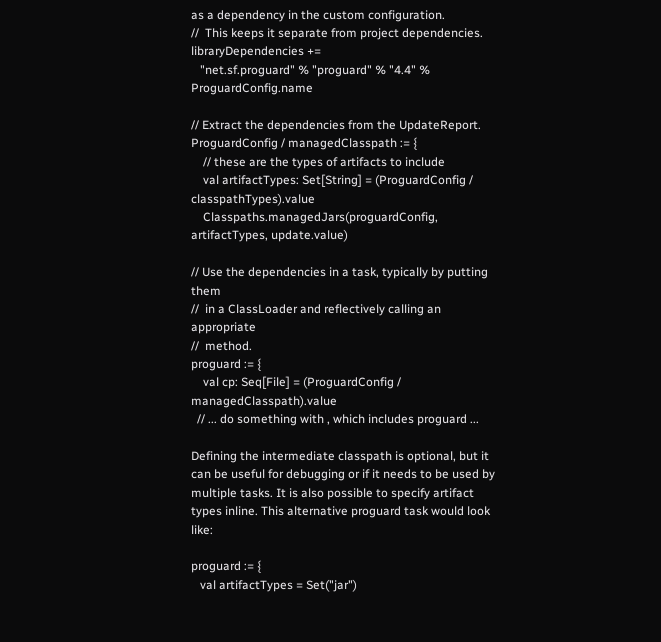as a dependency in the custom configuration.
//  This keeps it separate from project dependencies.
libraryDependencies +=
   "net.sf.proguard" % "proguard" % "4.4" % ProguardConfig.name

// Extract the dependencies from the UpdateReport.
ProguardConfig / managedClasspath := {
    // these are the types of artifacts to include
    val artifactTypes: Set[String] = (ProguardConfig / classpathTypes).value
    Classpaths.managedJars(proguardConfig, artifactTypes, update.value)

// Use the dependencies in a task, typically by putting them
//  in a ClassLoader and reflectively calling an appropriate
//  method.
proguard := {
    val cp: Seq[File] = (ProguardConfig / managedClasspath).value
  // ... do something with , which includes proguard ...

Defining the intermediate classpath is optional, but it can be useful for debugging or if it needs to be used by multiple tasks. It is also possible to specify artifact types inline. This alternative proguard task would look like:

proguard := {
   val artifactTypes = Set("jar")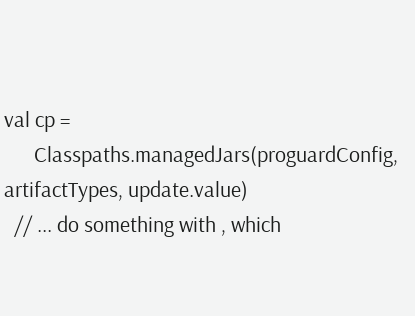val cp =
      Classpaths.managedJars(proguardConfig, artifactTypes, update.value)
  // ... do something with , which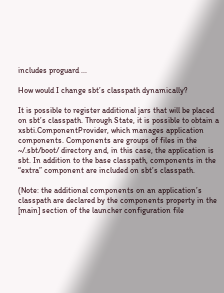includes proguard ...

How would I change sbt’s classpath dynamically?

It is possible to register additional jars that will be placed on sbt’s classpath. Through State, it is possible to obtain a xsbti.ComponentProvider, which manages application components. Components are groups of files in the ~/.sbt/boot/ directory and, in this case, the application is sbt. In addition to the base classpath, components in the “extra” component are included on sbt’s classpath.

(Note: the additional components on an application’s classpath are declared by the components property in the [main] section of the launcher configuration file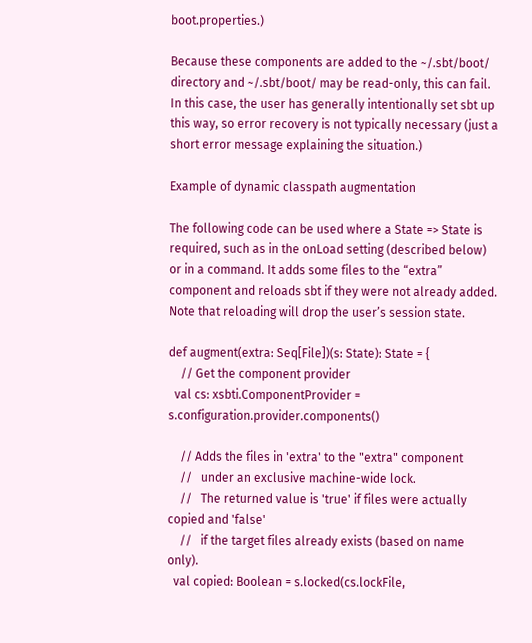boot.properties.)

Because these components are added to the ~/.sbt/boot/ directory and ~/.sbt/boot/ may be read-only, this can fail. In this case, the user has generally intentionally set sbt up this way, so error recovery is not typically necessary (just a short error message explaining the situation.)

Example of dynamic classpath augmentation

The following code can be used where a State => State is required, such as in the onLoad setting (described below) or in a command. It adds some files to the “extra” component and reloads sbt if they were not already added. Note that reloading will drop the user’s session state.

def augment(extra: Seq[File])(s: State): State = {
    // Get the component provider
  val cs: xsbti.ComponentProvider = s.configuration.provider.components()

    // Adds the files in 'extra' to the "extra" component
    //   under an exclusive machine-wide lock.
    //   The returned value is 'true' if files were actually copied and 'false'
    //   if the target files already exists (based on name only).
  val copied: Boolean = s.locked(cs.lockFile,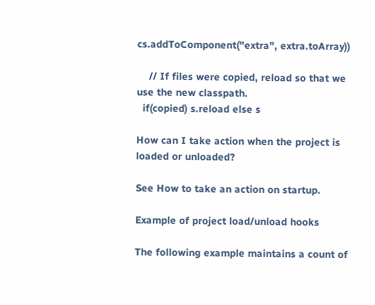cs.addToComponent("extra", extra.toArray))

    // If files were copied, reload so that we use the new classpath.
  if(copied) s.reload else s

How can I take action when the project is loaded or unloaded?

See How to take an action on startup.

Example of project load/unload hooks

The following example maintains a count of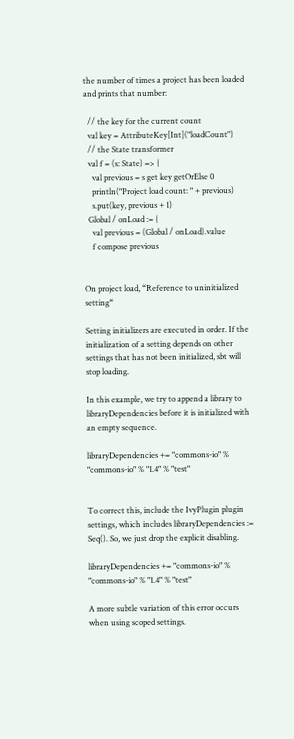the number of times a project has been loaded and prints that number:

  // the key for the current count
  val key = AttributeKey[Int]("loadCount")
  // the State transformer
  val f = (s: State) => {
    val previous = s get key getOrElse 0
    println("Project load count: " + previous)
    s.put(key, previous + 1)
  Global / onLoad := {
    val previous = (Global / onLoad).value
    f compose previous


On project load, “Reference to uninitialized setting“

Setting initializers are executed in order. If the initialization of a setting depends on other settings that has not been initialized, sbt will stop loading.

In this example, we try to append a library to libraryDependencies before it is initialized with an empty sequence.

libraryDependencies += "commons-io" % "commons-io" % "1.4" % "test"


To correct this, include the IvyPlugin plugin settings, which includes libraryDependencies := Seq(). So, we just drop the explicit disabling.

libraryDependencies += "commons-io" % "commons-io" % "1.4" % "test"

A more subtle variation of this error occurs when using scoped settings.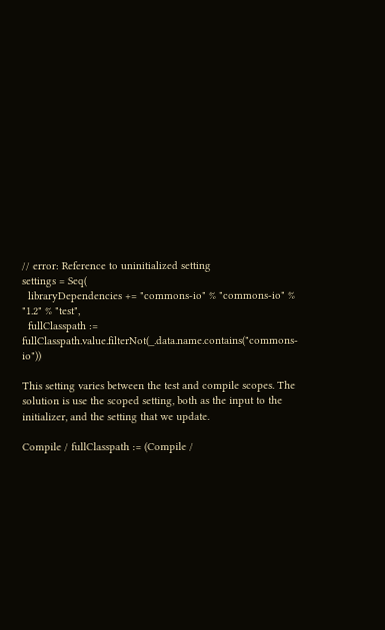// error: Reference to uninitialized setting
settings = Seq(
  libraryDependencies += "commons-io" % "commons-io" % "1.2" % "test",
  fullClasspath := fullClasspath.value.filterNot(_.data.name.contains("commons-io"))

This setting varies between the test and compile scopes. The solution is use the scoped setting, both as the input to the initializer, and the setting that we update.

Compile / fullClasspath := (Compile /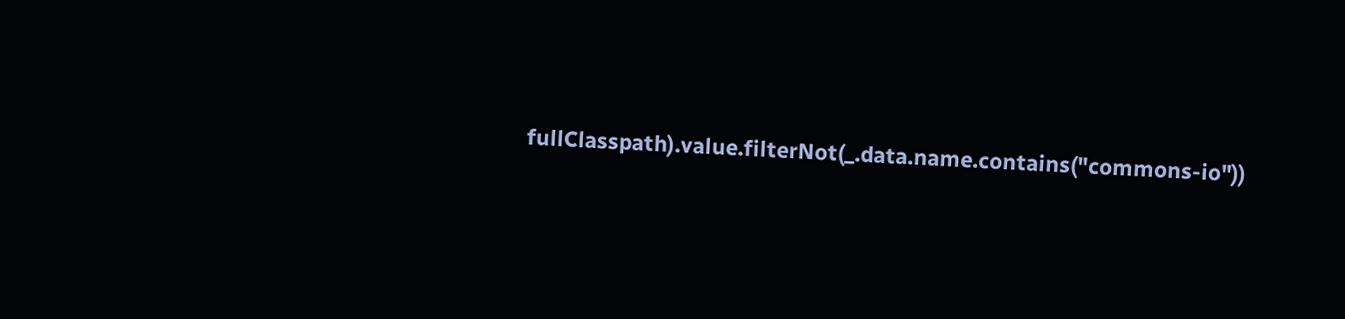fullClasspath).value.filterNot(_.data.name.contains("commons-io"))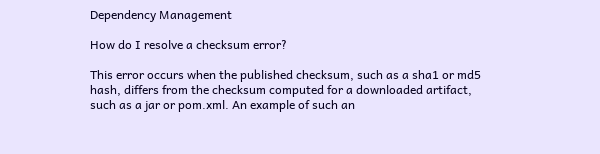Dependency Management

How do I resolve a checksum error?

This error occurs when the published checksum, such as a sha1 or md5 hash, differs from the checksum computed for a downloaded artifact, such as a jar or pom.xml. An example of such an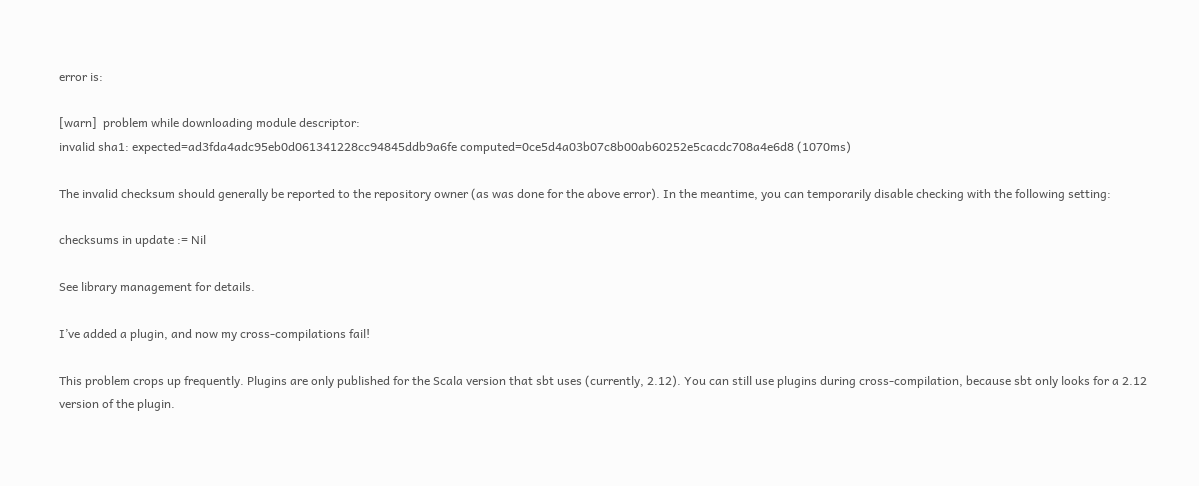error is:

[warn]  problem while downloading module descriptor:
invalid sha1: expected=ad3fda4adc95eb0d061341228cc94845ddb9a6fe computed=0ce5d4a03b07c8b00ab60252e5cacdc708a4e6d8 (1070ms)

The invalid checksum should generally be reported to the repository owner (as was done for the above error). In the meantime, you can temporarily disable checking with the following setting:

checksums in update := Nil

See library management for details.

I’ve added a plugin, and now my cross-compilations fail!

This problem crops up frequently. Plugins are only published for the Scala version that sbt uses (currently, 2.12). You can still use plugins during cross-compilation, because sbt only looks for a 2.12 version of the plugin.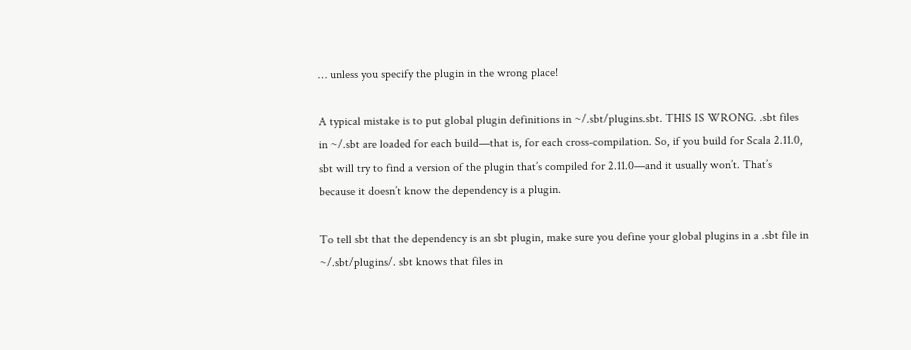… unless you specify the plugin in the wrong place!

A typical mistake is to put global plugin definitions in ~/.sbt/plugins.sbt. THIS IS WRONG. .sbt files in ~/.sbt are loaded for each build—that is, for each cross-compilation. So, if you build for Scala 2.11.0, sbt will try to find a version of the plugin that’s compiled for 2.11.0—and it usually won’t. That’s because it doesn’t know the dependency is a plugin.

To tell sbt that the dependency is an sbt plugin, make sure you define your global plugins in a .sbt file in ~/.sbt/plugins/. sbt knows that files in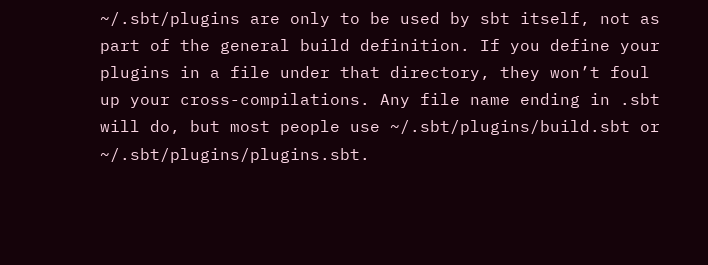~/.sbt/plugins are only to be used by sbt itself, not as part of the general build definition. If you define your plugins in a file under that directory, they won’t foul up your cross-compilations. Any file name ending in .sbt will do, but most people use ~/.sbt/plugins/build.sbt or ~/.sbt/plugins/plugins.sbt.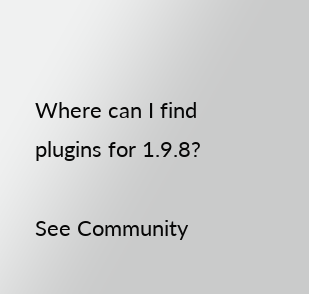Where can I find plugins for 1.9.8?

See Community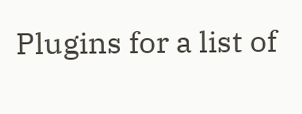Plugins for a list of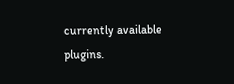currently available plugins.